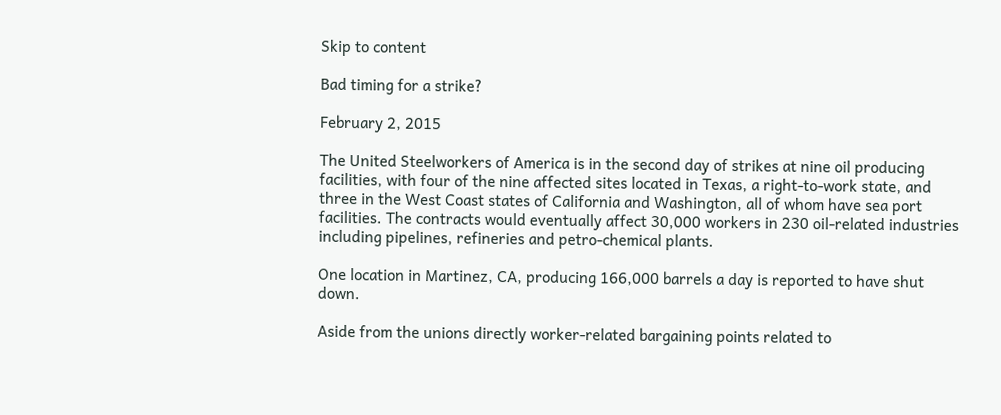Skip to content

Bad timing for a strike?

February 2, 2015

The United Steelworkers of America is in the second day of strikes at nine oil producing facilities, with four of the nine affected sites located in Texas, a right-to-work state, and three in the West Coast states of California and Washington, all of whom have sea port facilities. The contracts would eventually affect 30,000 workers in 230 oil-related industries including pipelines, refineries and petro-chemical plants.

One location in Martinez, CA, producing 166,000 barrels a day is reported to have shut down.

Aside from the unions directly worker-related bargaining points related to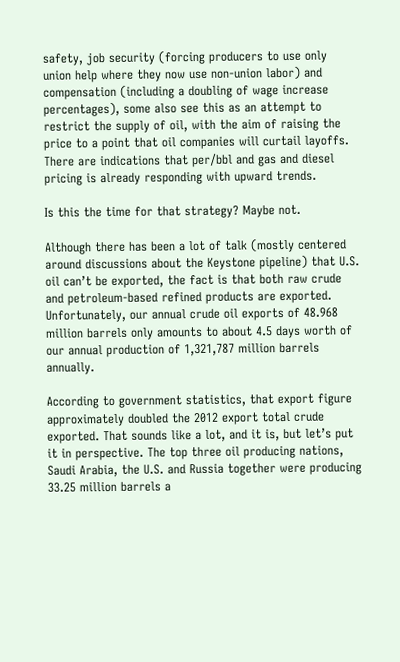safety, job security (forcing producers to use only union help where they now use non-union labor) and compensation (including a doubling of wage increase percentages), some also see this as an attempt to restrict the supply of oil, with the aim of raising the price to a point that oil companies will curtail layoffs. There are indications that per/bbl and gas and diesel pricing is already responding with upward trends.

Is this the time for that strategy? Maybe not.

Although there has been a lot of talk (mostly centered around discussions about the Keystone pipeline) that U.S. oil can’t be exported, the fact is that both raw crude and petroleum-based refined products are exported. Unfortunately, our annual crude oil exports of 48.968 million barrels only amounts to about 4.5 days worth of our annual production of 1,321,787 million barrels annually.

According to government statistics, that export figure approximately doubled the 2012 export total crude exported. That sounds like a lot, and it is, but let’s put it in perspective. The top three oil producing nations, Saudi Arabia, the U.S. and Russia together were producing 33.25 million barrels a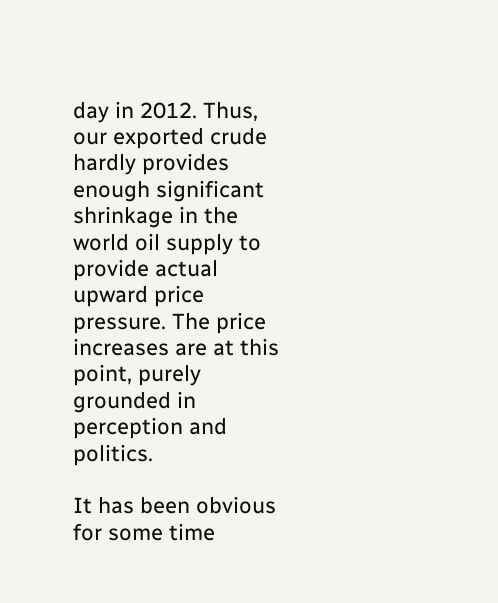day in 2012. Thus, our exported crude hardly provides enough significant shrinkage in the world oil supply to provide actual upward price pressure. The price increases are at this point, purely grounded in perception and politics.

It has been obvious for some time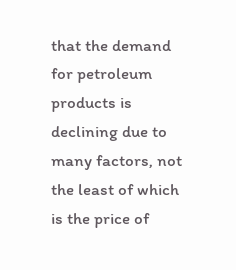that the demand for petroleum products is declining due to many factors, not the least of which is the price of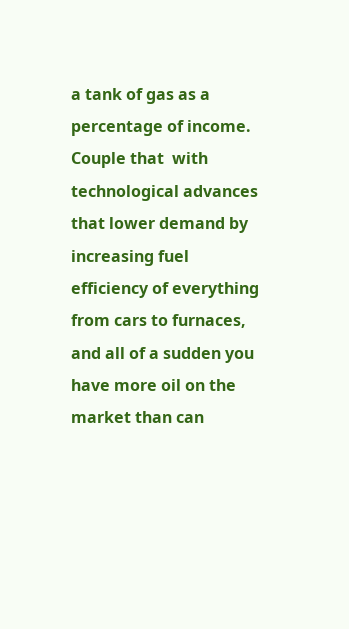a tank of gas as a percentage of income. Couple that  with technological advances that lower demand by increasing fuel efficiency of everything from cars to furnaces, and all of a sudden you have more oil on the market than can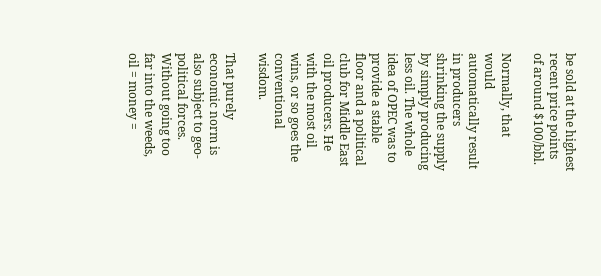be sold at the highest recent price points of around $100/bbl.

Normally, that would automatically result in producers shrinking the supply by simply producing less oil. The whole idea of OPEC was to provide a stable floor and a political club for Middle East oil producers. He with the most oil wins, or so goes the conventional wisdom.

That purely economic norm is also subject to geo-political forces. Without going too far into the weeds, oil = money =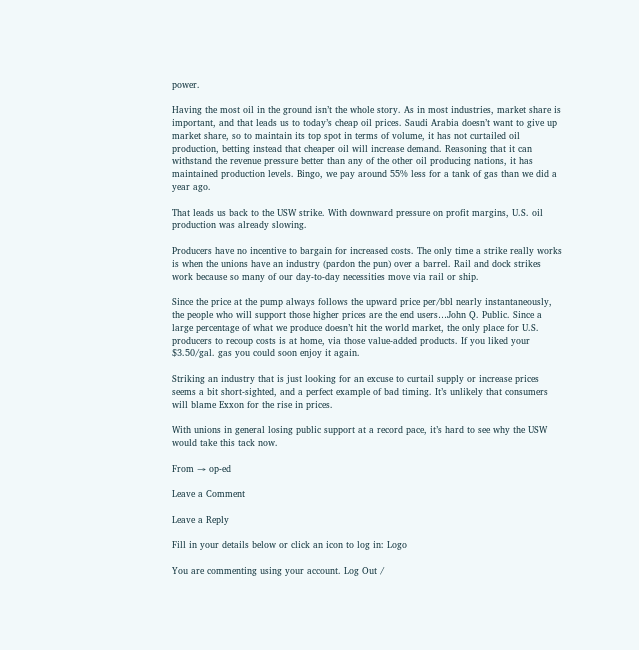power.

Having the most oil in the ground isn’t the whole story. As in most industries, market share is important, and that leads us to today’s cheap oil prices. Saudi Arabia doesn’t want to give up market share, so to maintain its top spot in terms of volume, it has not curtailed oil production, betting instead that cheaper oil will increase demand. Reasoning that it can withstand the revenue pressure better than any of the other oil producing nations, it has maintained production levels. Bingo, we pay around 55% less for a tank of gas than we did a year ago.

That leads us back to the USW strike. With downward pressure on profit margins, U.S. oil production was already slowing.

Producers have no incentive to bargain for increased costs. The only time a strike really works is when the unions have an industry (pardon the pun) over a barrel. Rail and dock strikes work because so many of our day-to-day necessities move via rail or ship.

Since the price at the pump always follows the upward price per/bbl nearly instantaneously, the people who will support those higher prices are the end users…John Q. Public. Since a large percentage of what we produce doesn’t hit the world market, the only place for U.S. producers to recoup costs is at home, via those value-added products. If you liked your  $3.50/gal. gas you could soon enjoy it again.

Striking an industry that is just looking for an excuse to curtail supply or increase prices seems a bit short-sighted, and a perfect example of bad timing. It’s unlikely that consumers will blame Exxon for the rise in prices.

With unions in general losing public support at a record pace, it’s hard to see why the USW would take this tack now.

From → op-ed

Leave a Comment

Leave a Reply

Fill in your details below or click an icon to log in: Logo

You are commenting using your account. Log Out /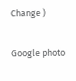Change )

Google photo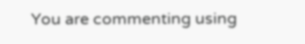You are commenting using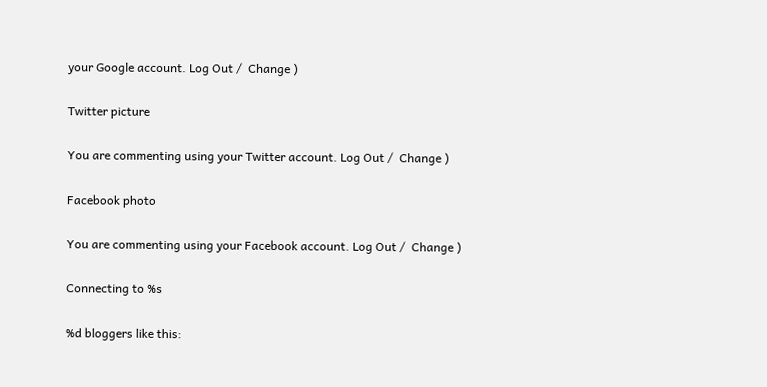your Google account. Log Out /  Change )

Twitter picture

You are commenting using your Twitter account. Log Out /  Change )

Facebook photo

You are commenting using your Facebook account. Log Out /  Change )

Connecting to %s

%d bloggers like this: